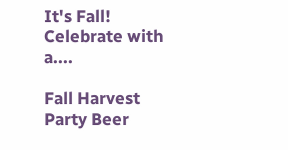It's Fall!  Celebrate with a....

Fall Harvest Party Beer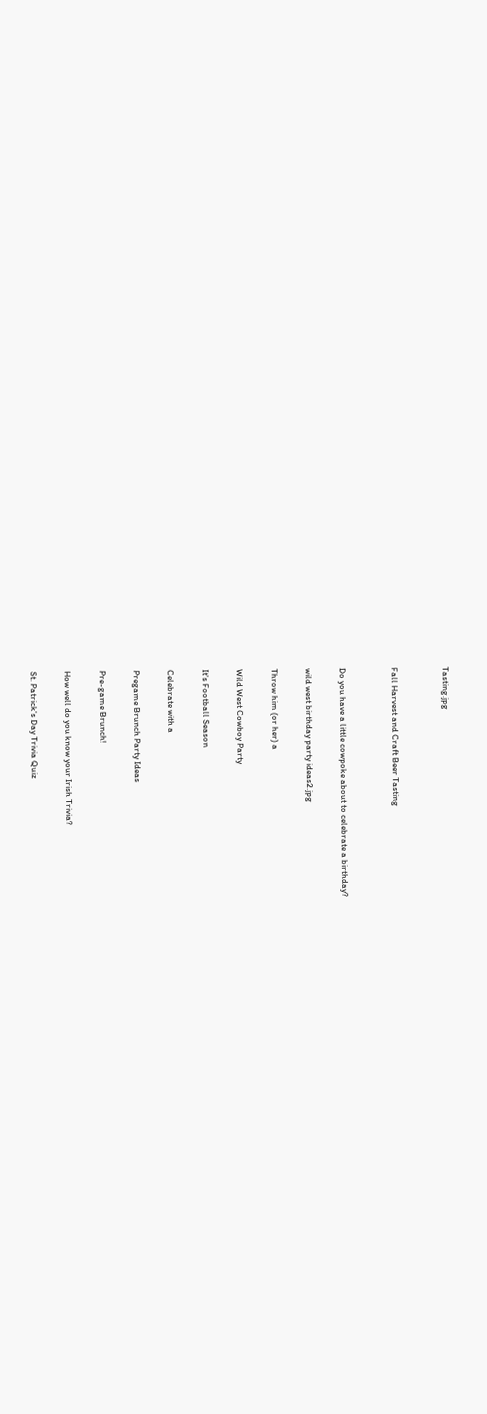Tasting.jpg


Fall Harvest and Craft Beer Tasting


Do you have a little cowpoke about to celebrate a birthday?

wild west birthday party ideas2.jpg

Throw him (or her) a

Wild West Cowboy Party

It's Football Season

Celebrate with a

Pregame Brunch Party Ideas

Pre-game Brunch!

How well do you know your Irish Trivia?

St. Patrick's Day Trivia Quiz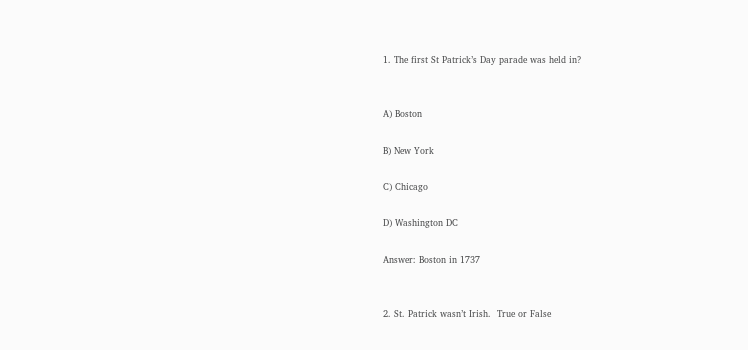1. The first St Patrick’s Day parade was held in?


A) Boston

B) New York

C) Chicago

D) Washington DC

Answer: Boston in 1737


2. St. Patrick wasn’t Irish.  True or False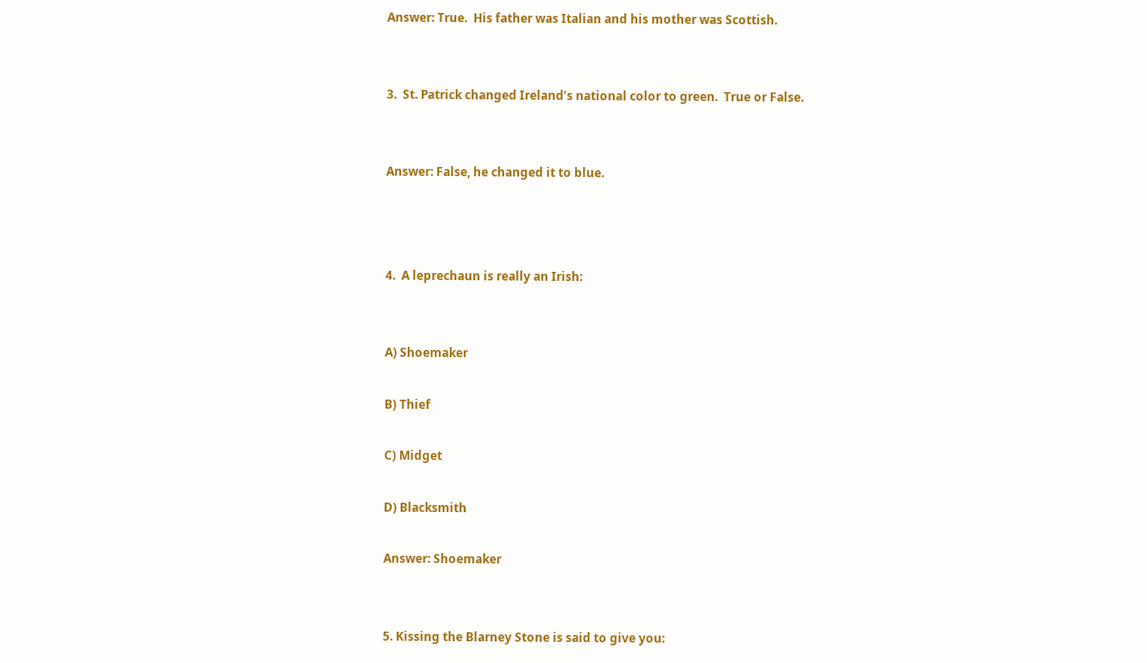Answer: True.  His father was Italian and his mother was Scottish.


3.  St. Patrick changed Ireland’s national color to green.  True or False.


Answer: False, he changed it to blue.



4.  A leprechaun is really an Irish:


A) Shoemaker

B) Thief

C) Midget

D) Blacksmith

Answer: Shoemaker


5. Kissing the Blarney Stone is said to give you: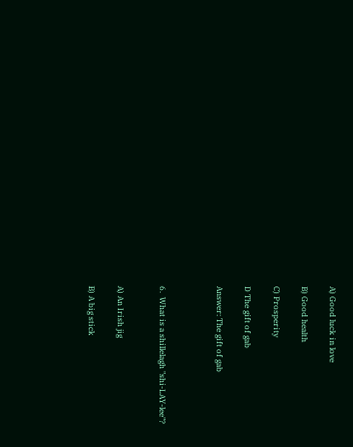A) Good luck in love

B) Good health

C) Prosperity

D The gift of gab

Answer: The gift of gab



6.  What is a shillelagh "shi-LAY-lee"?


A) An Irish jig

B) A big stick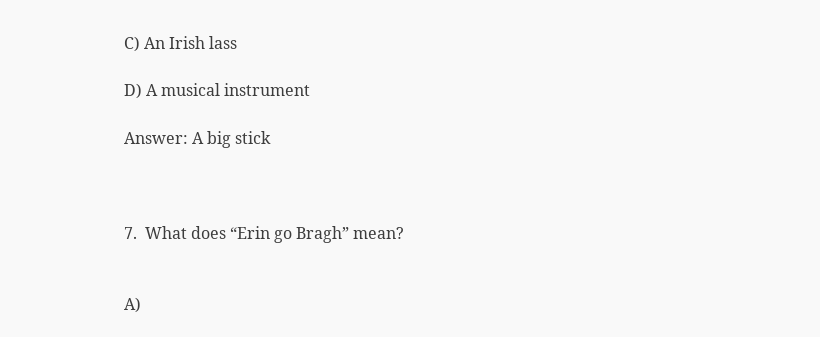C) An Irish lass

D) A musical instrument

Answer: A big stick



7.  What does “Erin go Bragh” mean?


A)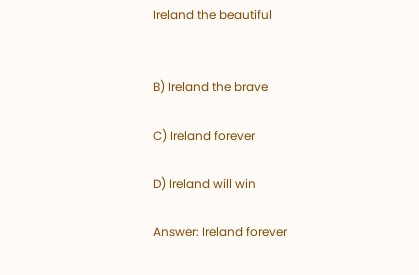Ireland the beautiful


B) Ireland the brave

C) Ireland forever

D) Ireland will win

Answer: Ireland forever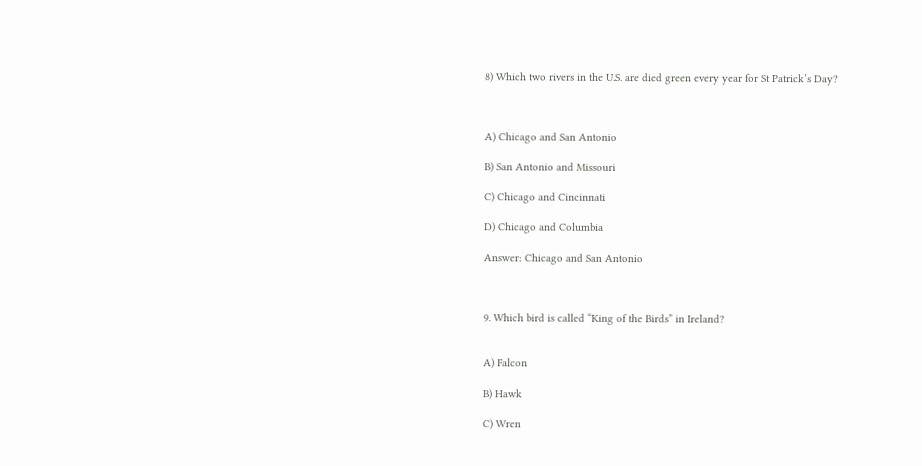8) Which two rivers in the U.S. are died green every year for St Patrick’s Day?



A) Chicago and San Antonio

B) San Antonio and Missouri

C) Chicago and Cincinnati

D) Chicago and Columbia

Answer: Chicago and San Antonio



9. Which bird is called “King of the Birds” in Ireland?


A) Falcon

B) Hawk

C) Wren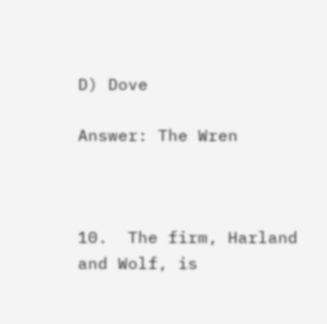D) Dove

Answer: The Wren



10.  The firm, Harland and Wolf, is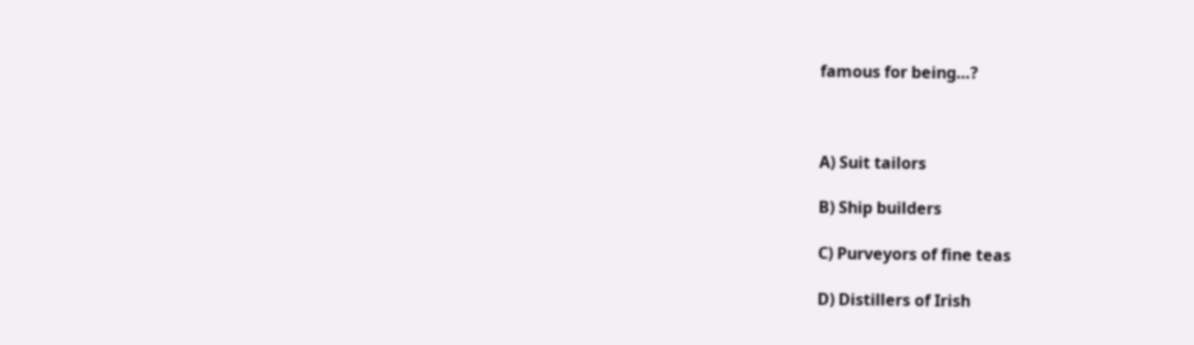famous for being…?



A) Suit tailors

B) Ship builders

C) Purveyors of fine teas

D) Distillers of Irish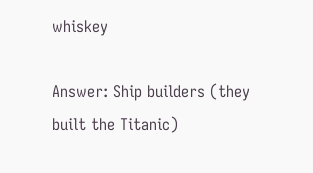whiskey

Answer: Ship builders (they built the Titanic)